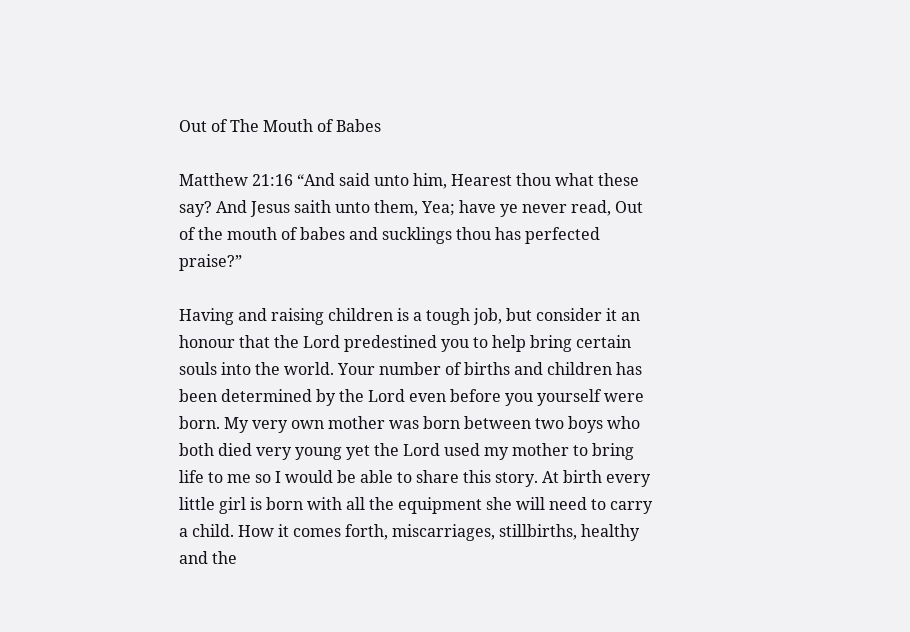Out of The Mouth of Babes

Matthew 21:16 “And said unto him, Hearest thou what these say? And Jesus saith unto them, Yea; have ye never read, Out of the mouth of babes and sucklings thou has perfected praise?”

Having and raising children is a tough job, but consider it an honour that the Lord predestined you to help bring certain souls into the world. Your number of births and children has been determined by the Lord even before you yourself were born. My very own mother was born between two boys who both died very young yet the Lord used my mother to bring life to me so I would be able to share this story. At birth every little girl is born with all the equipment she will need to carry a child. How it comes forth, miscarriages, stillbirths, healthy and the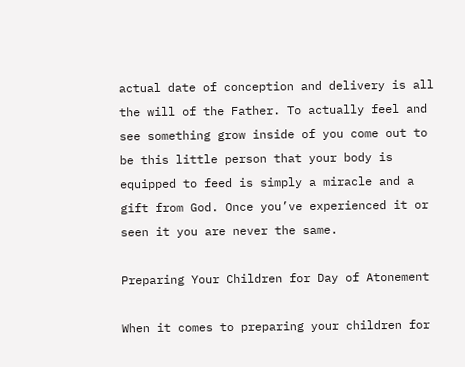actual date of conception and delivery is all the will of the Father. To actually feel and see something grow inside of you come out to be this little person that your body is equipped to feed is simply a miracle and a gift from God. Once you’ve experienced it or seen it you are never the same.

Preparing Your Children for Day of Atonement

When it comes to preparing your children for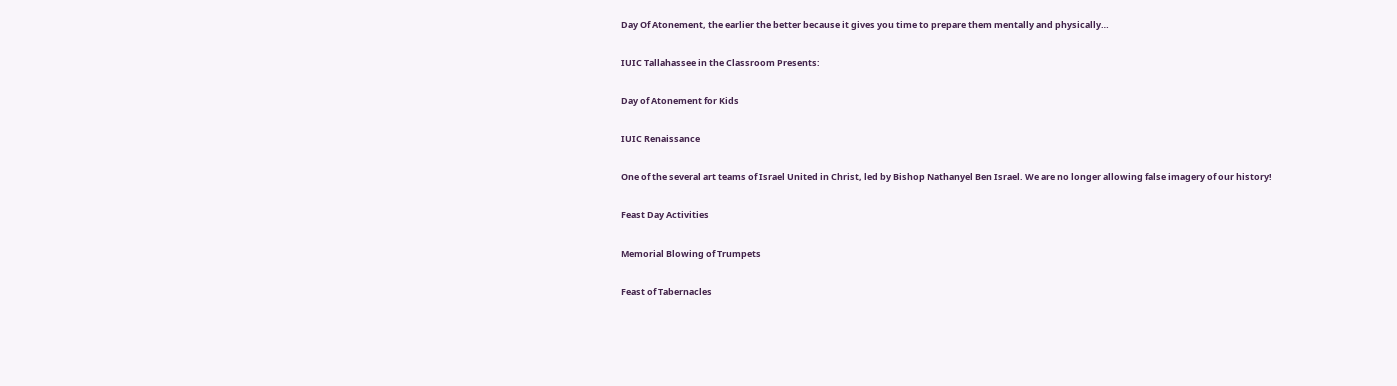Day Of Atonement, the earlier the better because it gives you time to prepare them mentally and physically…

IUIC Tallahassee in the Classroom Presents:

Day of Atonement for Kids

IUIC Renaissance

One of the several art teams of Israel United in Christ, led by Bishop Nathanyel Ben Israel. We are no longer allowing false imagery of our history!

Feast Day Activities

Memorial Blowing of Trumpets

Feast of Tabernacles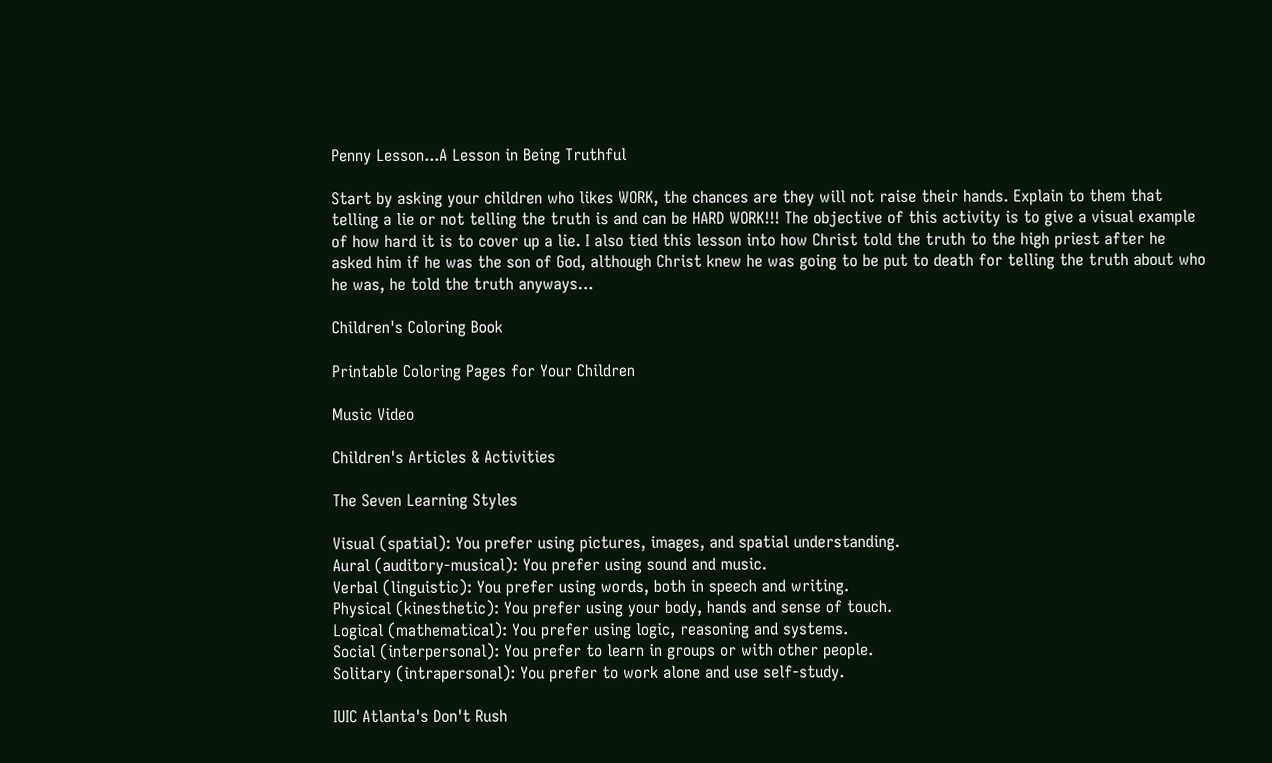Penny Lesson...A Lesson in Being Truthful

Start by asking your children who likes WORK, the chances are they will not raise their hands. Explain to them that telling a lie or not telling the truth is and can be HARD WORK!!! The objective of this activity is to give a visual example of how hard it is to cover up a lie. I also tied this lesson into how Christ told the truth to the high priest after he asked him if he was the son of God, although Christ knew he was going to be put to death for telling the truth about who he was, he told the truth anyways…

Children's Coloring Book

Printable Coloring Pages for Your Children

Music Video

Children's Articles & Activities

The Seven Learning Styles

Visual (spatial): You prefer using pictures, images, and spatial understanding.
Aural (auditory-musical): You prefer using sound and music.
Verbal (linguistic): You prefer using words, both in speech and writing.
Physical (kinesthetic): You prefer using your body, hands and sense of touch.
Logical (mathematical): You prefer using logic, reasoning and systems.
Social (interpersonal): You prefer to learn in groups or with other people.
Solitary (intrapersonal): You prefer to work alone and use self-study.

IUIC Atlanta's Don't Rush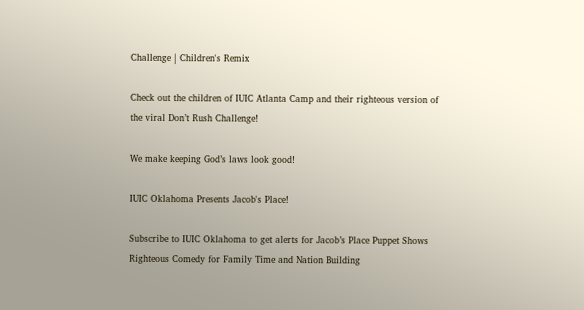Challenge | Children's Remix

Check out the children of IUIC Atlanta Camp and their righteous version of the viral Don’t Rush Challenge!

We make keeping God’s laws look good!

IUIC Oklahoma Presents Jacob's Place!

Subscribe to IUIC Oklahoma to get alerts for Jacob’s Place Puppet Shows
Righteous Comedy for Family Time and Nation Building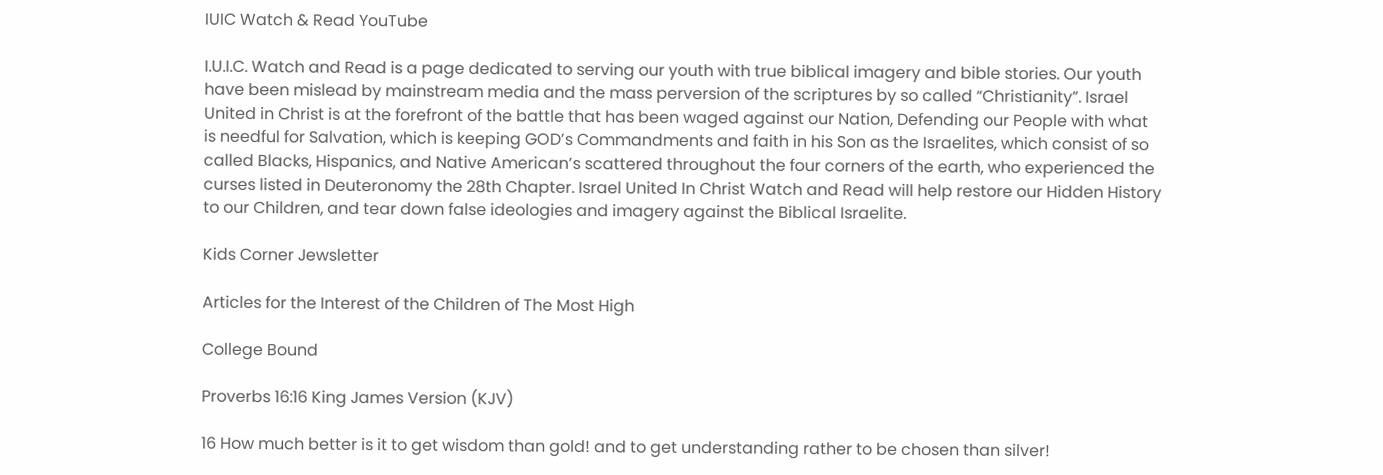IUIC Watch & Read YouTube

I.U.I.C. Watch and Read is a page dedicated to serving our youth with true biblical imagery and bible stories. Our youth have been mislead by mainstream media and the mass perversion of the scriptures by so called “Christianity”. Israel United in Christ is at the forefront of the battle that has been waged against our Nation, Defending our People with what is needful for Salvation, which is keeping GOD’s Commandments and faith in his Son as the Israelites, which consist of so called Blacks, Hispanics, and Native American’s scattered throughout the four corners of the earth, who experienced the curses listed in Deuteronomy the 28th Chapter. Israel United In Christ Watch and Read will help restore our Hidden History to our Children, and tear down false ideologies and imagery against the Biblical Israelite.

Kids Corner Jewsletter

Articles for the Interest of the Children of The Most High

College Bound

Proverbs 16:16 King James Version (KJV)

16 How much better is it to get wisdom than gold! and to get understanding rather to be chosen than silver!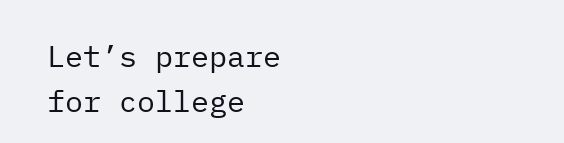Let’s prepare for college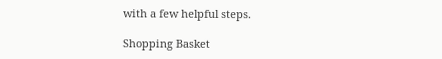with a few helpful steps.

Shopping Basket